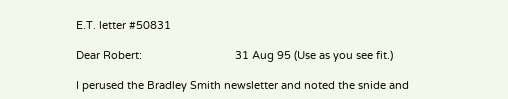E.T. letter #50831

Dear Robert:                               31 Aug 95 (Use as you see fit.)

I perused the Bradley Smith newsletter and noted the snide and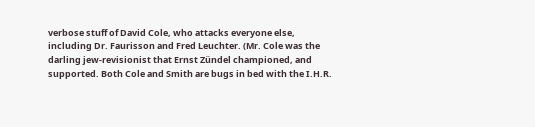verbose stuff of David Cole, who attacks everyone else, including Dr. Faurisson and Fred Leuchter. (Mr. Cole was the darling jew-revisionist that Ernst Zündel championed, and supported. Both Cole and Smith are bugs in bed with the I.H.R.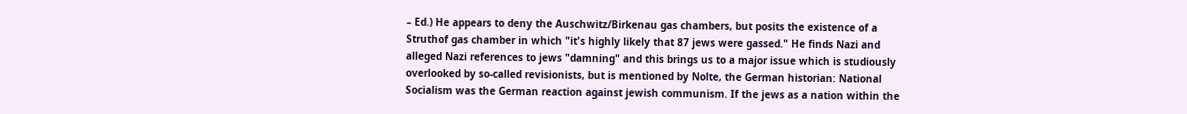– Ed.) He appears to deny the Auschwitz/Birkenau gas chambers, but posits the existence of a Struthof gas chamber in which "it's highly likely that 87 jews were gassed." He finds Nazi and alleged Nazi references to jews "damning" and this brings us to a major issue which is studiously overlooked by so-called revisionists, but is mentioned by Nolte, the German historian: National Socialism was the German reaction against jewish communism. If the jews as a nation within the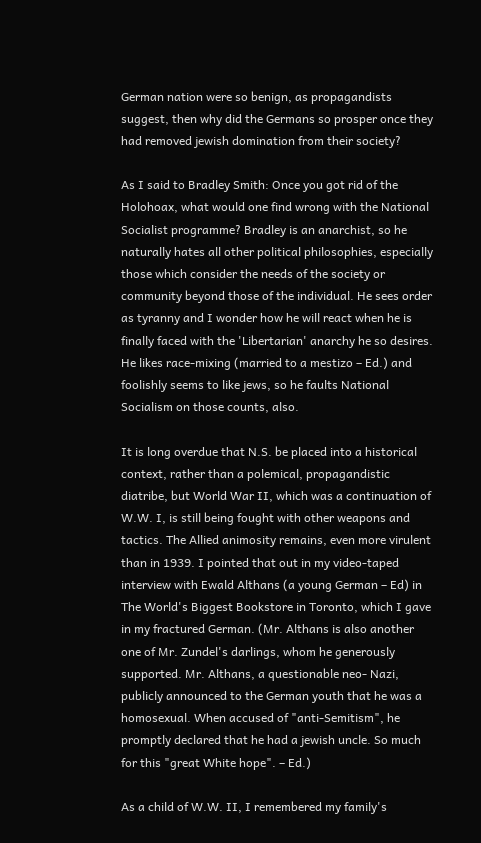German nation were so benign, as propagandists suggest, then why did the Germans so prosper once they had removed jewish domination from their society?

As I said to Bradley Smith: Once you got rid of the Holohoax, what would one find wrong with the National Socialist programme? Bradley is an anarchist, so he naturally hates all other political philosophies, especially those which consider the needs of the society or community beyond those of the individual. He sees order as tyranny and I wonder how he will react when he is finally faced with the 'Libertarian' anarchy he so desires. He likes race-mixing (married to a mestizo – Ed.) and foolishly seems to like jews, so he faults National Socialism on those counts, also.

It is long overdue that N.S. be placed into a historical context, rather than a polemical, propagandistic diatribe, but World War II, which was a continuation of W.W. I, is still being fought with other weapons and tactics. The Allied animosity remains, even more virulent than in 1939. I pointed that out in my video-taped interview with Ewald Althans (a young German – Ed) in The World's Biggest Bookstore in Toronto, which I gave in my fractured German. (Mr. Althans is also another one of Mr. Zundel's darlings, whom he generously supported. Mr. Althans, a questionable neo- Nazi, publicly announced to the German youth that he was a homosexual. When accused of "anti-Semitism", he promptly declared that he had a jewish uncle. So much for this "great White hope". – Ed.)

As a child of W.W. II, I remembered my family's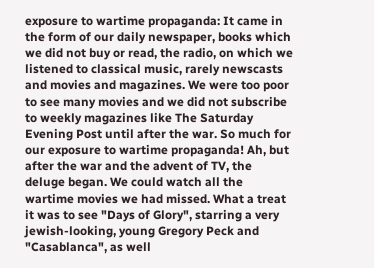exposure to wartime propaganda: It came in the form of our daily newspaper, books which we did not buy or read, the radio, on which we listened to classical music, rarely newscasts and movies and magazines. We were too poor to see many movies and we did not subscribe to weekly magazines like The Saturday Evening Post until after the war. So much for our exposure to wartime propaganda! Ah, but after the war and the advent of TV, the deluge began. We could watch all the wartime movies we had missed. What a treat it was to see "Days of Glory", starring a very jewish-looking, young Gregory Peck and "Casablanca", as well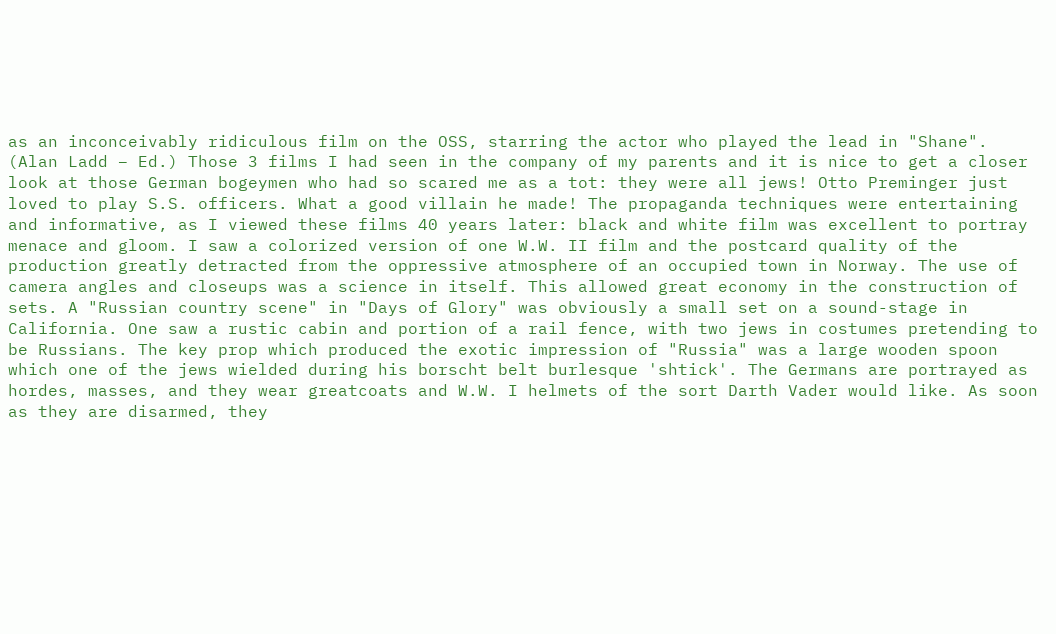as an inconceivably ridiculous film on the OSS, starring the actor who played the lead in "Shane". (Alan Ladd – Ed.) Those 3 films I had seen in the company of my parents and it is nice to get a closer look at those German bogeymen who had so scared me as a tot: they were all jews! Otto Preminger just loved to play S.S. officers. What a good villain he made! The propaganda techniques were entertaining and informative, as I viewed these films 40 years later: black and white film was excellent to portray menace and gloom. I saw a colorized version of one W.W. II film and the postcard quality of the production greatly detracted from the oppressive atmosphere of an occupied town in Norway. The use of camera angles and closeups was a science in itself. This allowed great economy in the construction of sets. A "Russian country scene" in "Days of Glory" was obviously a small set on a sound-stage in California. One saw a rustic cabin and portion of a rail fence, with two jews in costumes pretending to be Russians. The key prop which produced the exotic impression of "Russia" was a large wooden spoon which one of the jews wielded during his borscht belt burlesque 'shtick'. The Germans are portrayed as hordes, masses, and they wear greatcoats and W.W. I helmets of the sort Darth Vader would like. As soon as they are disarmed, they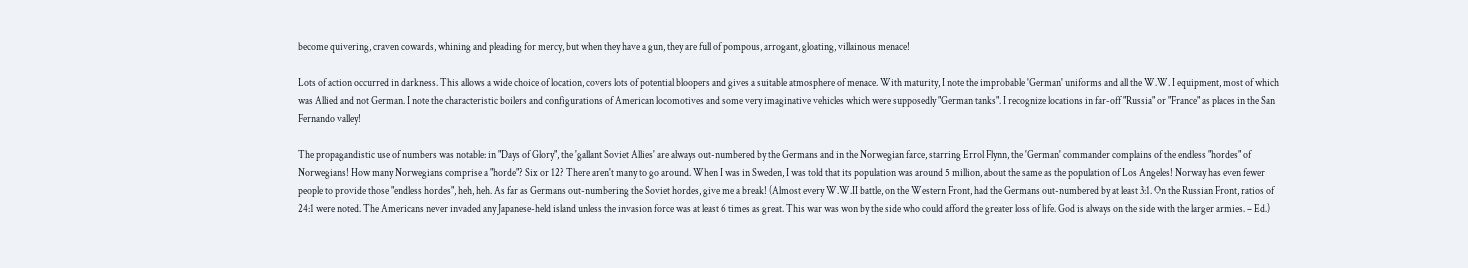become quivering, craven cowards, whining and pleading for mercy, but when they have a gun, they are full of pompous, arrogant, gloating, villainous menace!

Lots of action occurred in darkness. This allows a wide choice of location, covers lots of potential bloopers and gives a suitable atmosphere of menace. With maturity, I note the improbable 'German' uniforms and all the W.W. I equipment, most of which was Allied and not German. I note the characteristic boilers and configurations of American locomotives and some very imaginative vehicles which were supposedly "German tanks". I recognize locations in far-off "Russia" or "France" as places in the San Fernando valley!

The propagandistic use of numbers was notable: in "Days of Glory", the 'gallant Soviet Allies' are always out-numbered by the Germans and in the Norwegian farce, starring Errol Flynn, the 'German' commander complains of the endless "hordes" of Norwegians! How many Norwegians comprise a "horde"? Six or 12? There aren't many to go around. When I was in Sweden, I was told that its population was around 5 million, about the same as the population of Los Angeles! Norway has even fewer people to provide those "endless hordes", heh, heh. As far as Germans out-numbering the Soviet hordes, give me a break! (Almost every W.W.II battle, on the Western Front, had the Germans out-numbered by at least 3:1. On the Russian Front, ratios of 24:1 were noted. The Americans never invaded any Japanese-held island unless the invasion force was at least 6 times as great. This war was won by the side who could afford the greater loss of life. God is always on the side with the larger armies. – Ed.)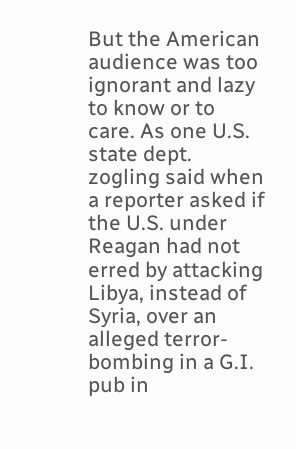But the American audience was too ignorant and lazy to know or to care. As one U.S. state dept. zogling said when a reporter asked if the U.S. under Reagan had not erred by attacking Libya, instead of Syria, over an alleged terror-bombing in a G.I. pub in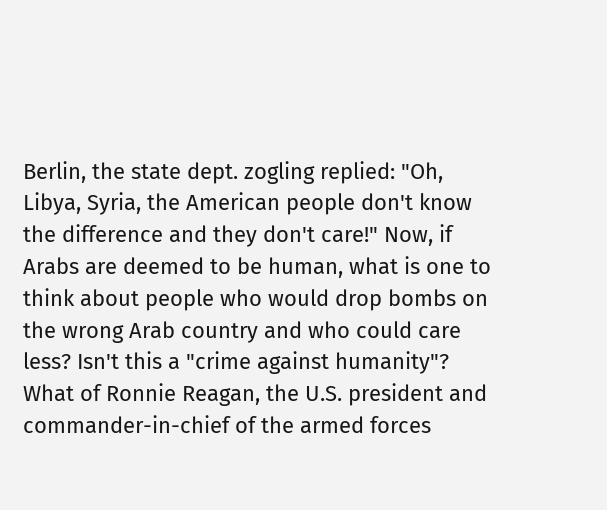Berlin, the state dept. zogling replied: "Oh, Libya, Syria, the American people don't know the difference and they don't care!" Now, if Arabs are deemed to be human, what is one to think about people who would drop bombs on the wrong Arab country and who could care less? Isn't this a "crime against humanity"? What of Ronnie Reagan, the U.S. president and commander-in-chief of the armed forces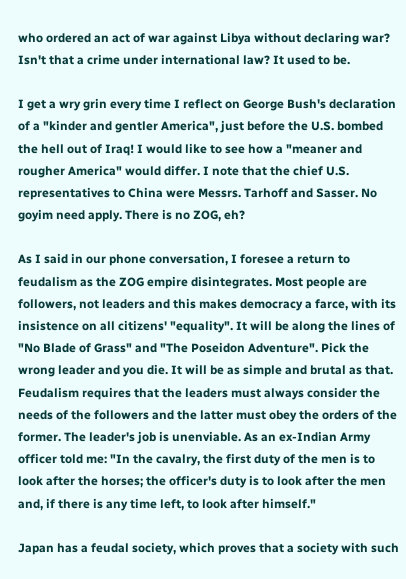who ordered an act of war against Libya without declaring war? Isn't that a crime under international law? It used to be.

I get a wry grin every time I reflect on George Bush's declaration of a "kinder and gentler America", just before the U.S. bombed the hell out of Iraq! I would like to see how a "meaner and rougher America" would differ. I note that the chief U.S. representatives to China were Messrs. Tarhoff and Sasser. No goyim need apply. There is no ZOG, eh?

As I said in our phone conversation, I foresee a return to feudalism as the ZOG empire disintegrates. Most people are followers, not leaders and this makes democracy a farce, with its insistence on all citizens' "equality". It will be along the lines of "No Blade of Grass" and "The Poseidon Adventure". Pick the wrong leader and you die. It will be as simple and brutal as that. Feudalism requires that the leaders must always consider the needs of the followers and the latter must obey the orders of the former. The leader's job is unenviable. As an ex-Indian Army officer told me: "In the cavalry, the first duty of the men is to look after the horses; the officer's duty is to look after the men and, if there is any time left, to look after himself."

Japan has a feudal society, which proves that a society with such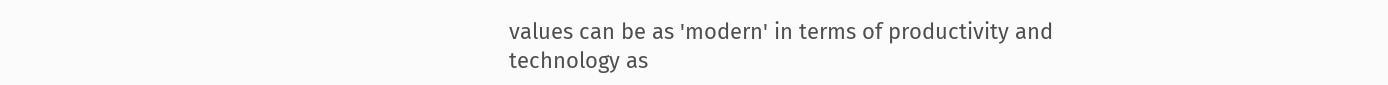values can be as 'modern' in terms of productivity and technology as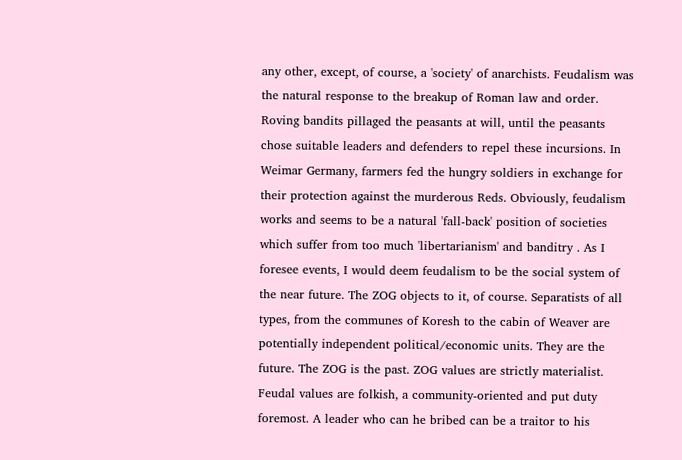any other, except, of course, a 'society' of anarchists. Feudalism was the natural response to the breakup of Roman law and order. Roving bandits pillaged the peasants at will, until the peasants chose suitable leaders and defenders to repel these incursions. In Weimar Germany, farmers fed the hungry soldiers in exchange for their protection against the murderous Reds. Obviously, feudalism works and seems to be a natural 'fall-back' position of societies which suffer from too much 'libertarianism' and banditry . As I foresee events, I would deem feudalism to be the social system of the near future. The ZOG objects to it, of course. Separatists of all types, from the communes of Koresh to the cabin of Weaver are potentially independent political/economic units. They are the future. The ZOG is the past. ZOG values are strictly materialist. Feudal values are folkish, a community-oriented and put duty foremost. A leader who can he bribed can be a traitor to his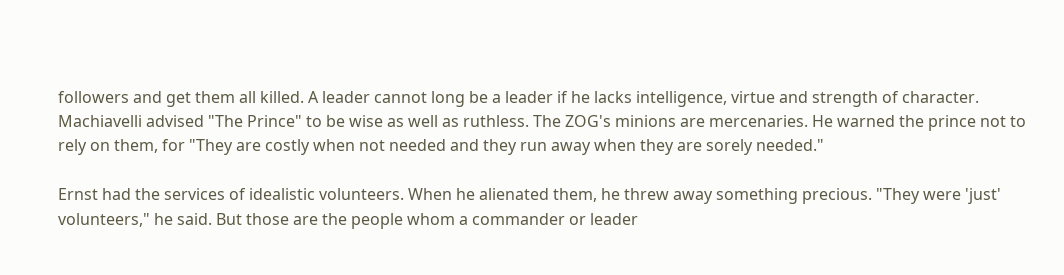followers and get them all killed. A leader cannot long be a leader if he lacks intelligence, virtue and strength of character. Machiavelli advised "The Prince" to be wise as well as ruthless. The ZOG's minions are mercenaries. He warned the prince not to rely on them, for "They are costly when not needed and they run away when they are sorely needed."

Ernst had the services of idealistic volunteers. When he alienated them, he threw away something precious. "They were 'just' volunteers," he said. But those are the people whom a commander or leader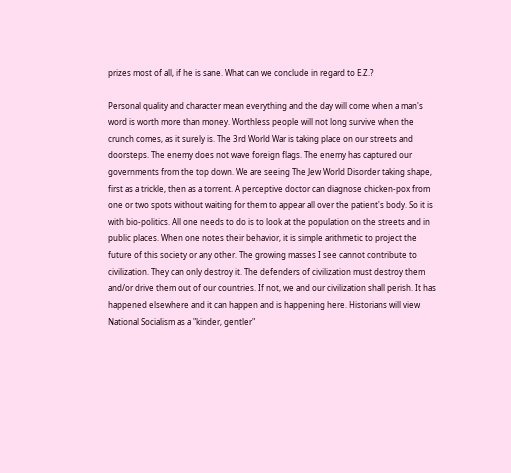prizes most of all, if he is sane. What can we conclude in regard to E.Z.?

Personal quality and character mean everything and the day will come when a man's word is worth more than money. Worthless people will not long survive when the crunch comes, as it surely is. The 3rd World War is taking place on our streets and doorsteps. The enemy does not wave foreign flags. The enemy has captured our governments from the top down. We are seeing The Jew World Disorder taking shape, first as a trickle, then as a torrent. A perceptive doctor can diagnose chicken-pox from one or two spots without waiting for them to appear all over the patient's body. So it is with bio-politics. All one needs to do is to look at the population on the streets and in public places. When one notes their behavior, it is simple arithmetic to project the future of this society or any other. The growing masses I see cannot contribute to civilization. They can only destroy it. The defenders of civilization must destroy them and/or drive them out of our countries. If not, we and our civilization shall perish. It has happened elsewhere and it can happen and is happening here. Historians will view National Socialism as a "kinder, gentler"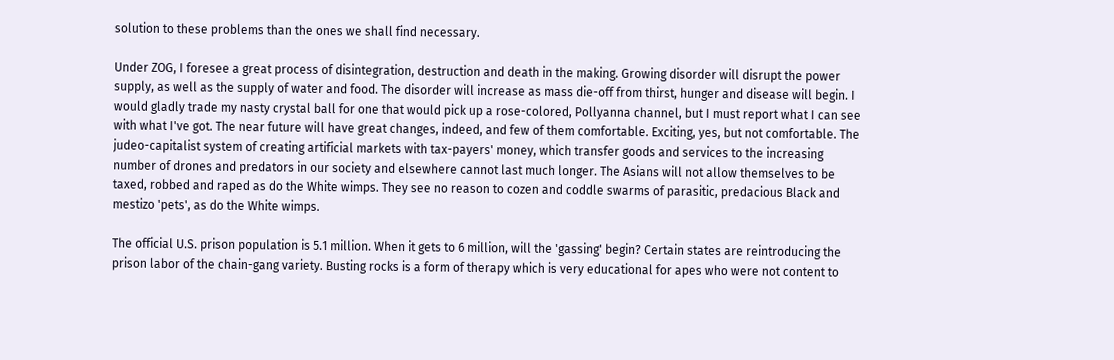solution to these problems than the ones we shall find necessary.

Under ZOG, I foresee a great process of disintegration, destruction and death in the making. Growing disorder will disrupt the power supply, as well as the supply of water and food. The disorder will increase as mass die-off from thirst, hunger and disease will begin. I would gladly trade my nasty crystal ball for one that would pick up a rose-colored, Pollyanna channel, but I must report what I can see with what I've got. The near future will have great changes, indeed, and few of them comfortable. Exciting, yes, but not comfortable. The judeo-capitalist system of creating artificial markets with tax-payers' money, which transfer goods and services to the increasing number of drones and predators in our society and elsewhere cannot last much longer. The Asians will not allow themselves to be taxed, robbed and raped as do the White wimps. They see no reason to cozen and coddle swarms of parasitic, predacious Black and mestizo 'pets', as do the White wimps.

The official U.S. prison population is 5.1 million. When it gets to 6 million, will the 'gassing' begin? Certain states are reintroducing the prison labor of the chain-gang variety. Busting rocks is a form of therapy which is very educational for apes who were not content to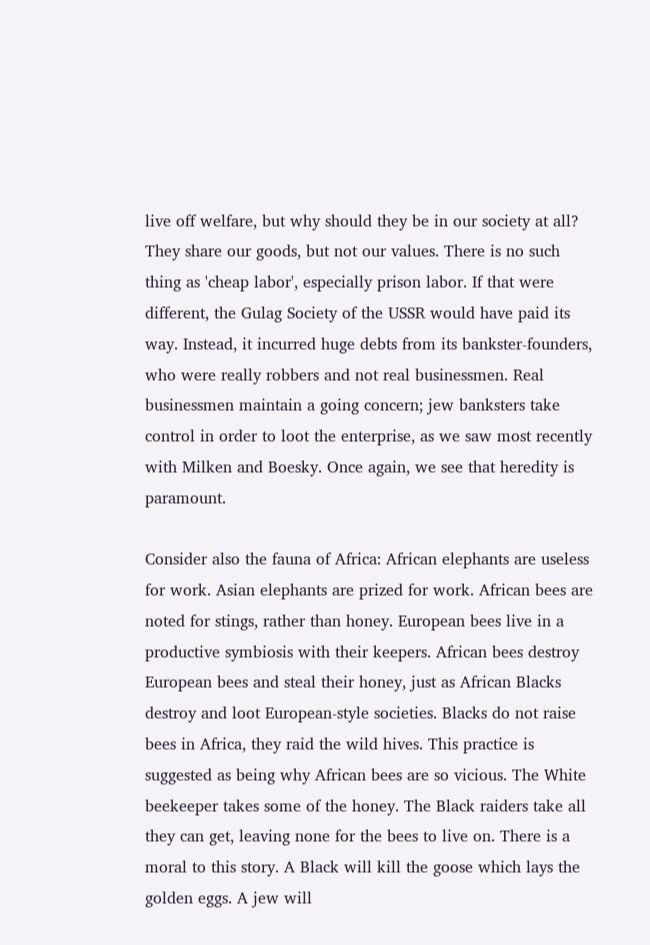live off welfare, but why should they be in our society at all? They share our goods, but not our values. There is no such thing as 'cheap labor', especially prison labor. If that were different, the Gulag Society of the USSR would have paid its way. Instead, it incurred huge debts from its bankster-founders, who were really robbers and not real businessmen. Real businessmen maintain a going concern; jew banksters take control in order to loot the enterprise, as we saw most recently with Milken and Boesky. Once again, we see that heredity is paramount.

Consider also the fauna of Africa: African elephants are useless for work. Asian elephants are prized for work. African bees are noted for stings, rather than honey. European bees live in a productive symbiosis with their keepers. African bees destroy European bees and steal their honey, just as African Blacks destroy and loot European-style societies. Blacks do not raise bees in Africa, they raid the wild hives. This practice is suggested as being why African bees are so vicious. The White beekeeper takes some of the honey. The Black raiders take all they can get, leaving none for the bees to live on. There is a moral to this story. A Black will kill the goose which lays the golden eggs. A jew will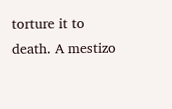torture it to death. A mestizo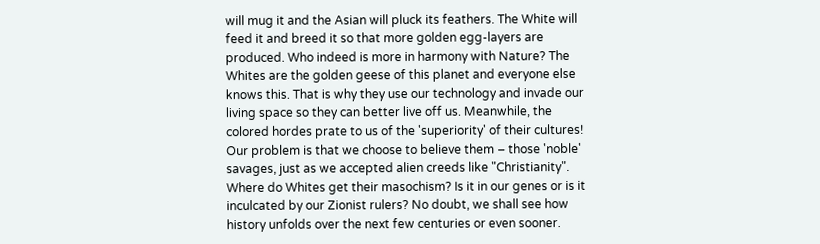will mug it and the Asian will pluck its feathers. The White will feed it and breed it so that more golden egg-layers are produced. Who indeed is more in harmony with Nature? The Whites are the golden geese of this planet and everyone else knows this. That is why they use our technology and invade our living space so they can better live off us. Meanwhile, the colored hordes prate to us of the 'superiority' of their cultures! Our problem is that we choose to believe them – those 'noble' savages, just as we accepted alien creeds like "Christianity". Where do Whites get their masochism? Is it in our genes or is it inculcated by our Zionist rulers? No doubt, we shall see how history unfolds over the next few centuries or even sooner.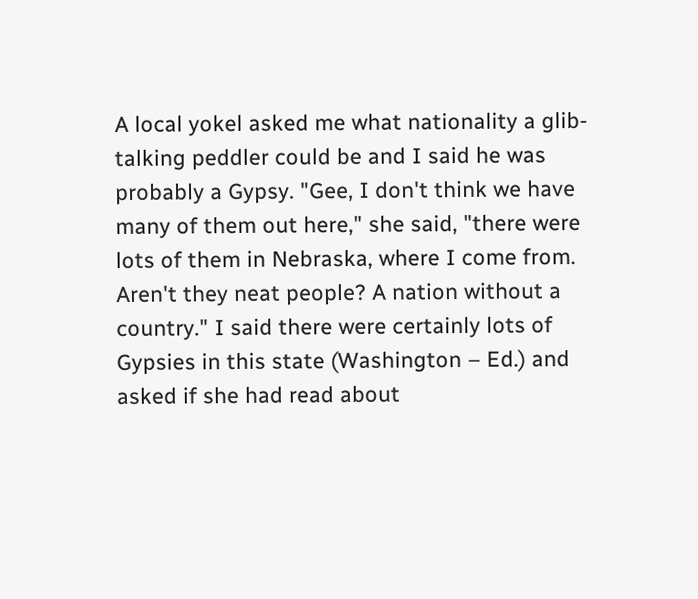A local yokel asked me what nationality a glib-talking peddler could be and I said he was probably a Gypsy. "Gee, I don't think we have many of them out here," she said, "there were lots of them in Nebraska, where I come from. Aren't they neat people? A nation without a country." I said there were certainly lots of Gypsies in this state (Washington – Ed.) and asked if she had read about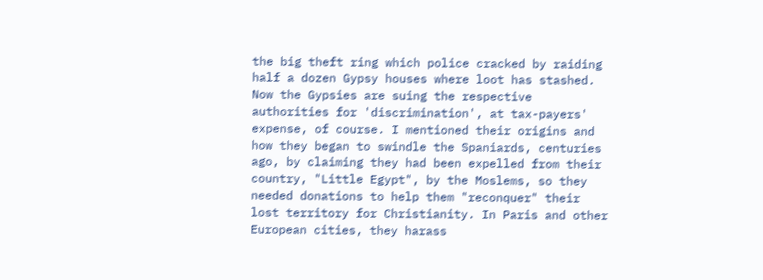the big theft ring which police cracked by raiding half a dozen Gypsy houses where loot has stashed. Now the Gypsies are suing the respective authorities for 'discrimination', at tax-payers' expense, of course. I mentioned their origins and how they began to swindle the Spaniards, centuries ago, by claiming they had been expelled from their country, "Little Egypt", by the Moslems, so they needed donations to help them "reconquer" their lost territory for Christianity. In Paris and other European cities, they harass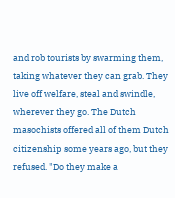and rob tourists by swarming them, taking whatever they can grab. They live off welfare, steal and swindle, wherever they go. The Dutch masochists offered all of them Dutch citizenship some years ago, but they refused. "Do they make a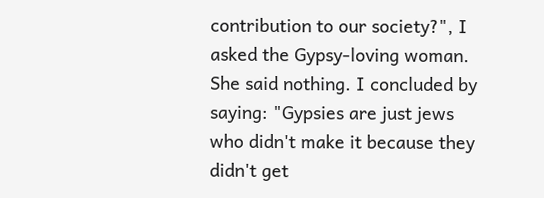contribution to our society?", I asked the Gypsy-loving woman. She said nothing. I concluded by saying: "Gypsies are just jews who didn't make it because they didn't get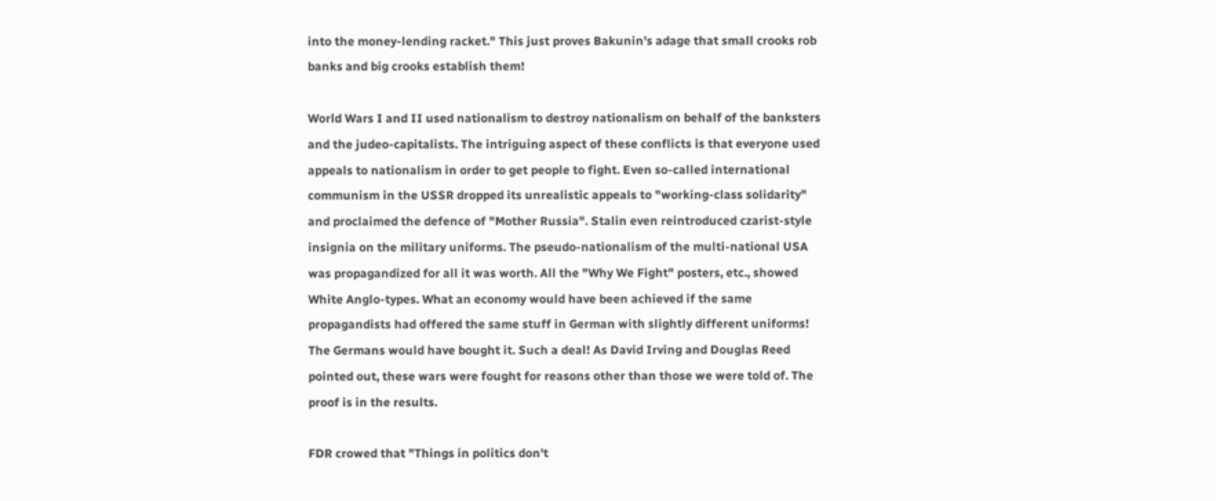into the money-lending racket." This just proves Bakunin's adage that small crooks rob banks and big crooks establish them!

World Wars I and II used nationalism to destroy nationalism on behalf of the banksters and the judeo-capitalists. The intriguing aspect of these conflicts is that everyone used appeals to nationalism in order to get people to fight. Even so-called international communism in the USSR dropped its unrealistic appeals to "working-class solidarity" and proclaimed the defence of "Mother Russia". Stalin even reintroduced czarist-style insignia on the military uniforms. The pseudo-nationalism of the multi-national USA was propagandized for all it was worth. All the "Why We Fight" posters, etc., showed White Anglo-types. What an economy would have been achieved if the same propagandists had offered the same stuff in German with slightly different uniforms! The Germans would have bought it. Such a deal! As David Irving and Douglas Reed pointed out, these wars were fought for reasons other than those we were told of. The proof is in the results.

FDR crowed that "Things in politics don't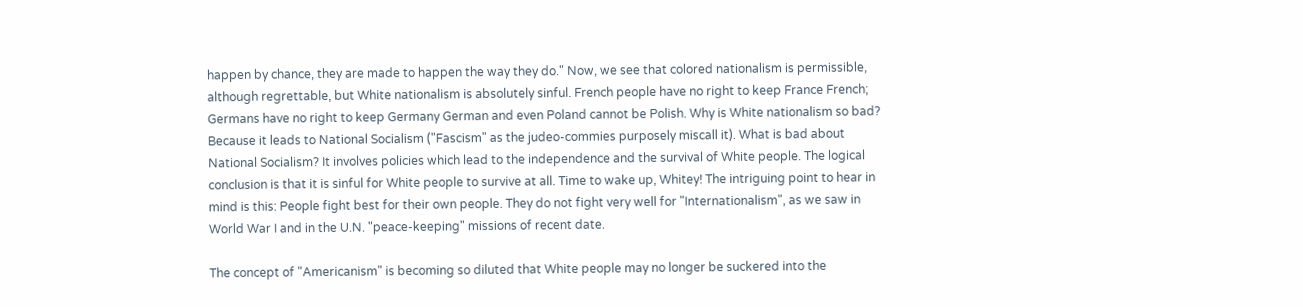happen by chance, they are made to happen the way they do." Now, we see that colored nationalism is permissible, although regrettable, but White nationalism is absolutely sinful. French people have no right to keep France French; Germans have no right to keep Germany German and even Poland cannot be Polish. Why is White nationalism so bad? Because it leads to National Socialism ("Fascism" as the judeo-commies purposely miscall it). What is bad about National Socialism? It involves policies which lead to the independence and the survival of White people. The logical conclusion is that it is sinful for White people to survive at all. Time to wake up, Whitey! The intriguing point to hear in mind is this: People fight best for their own people. They do not fight very well for "Internationalism", as we saw in World War I and in the U.N. "peace-keeping" missions of recent date.

The concept of "Americanism" is becoming so diluted that White people may no longer be suckered into the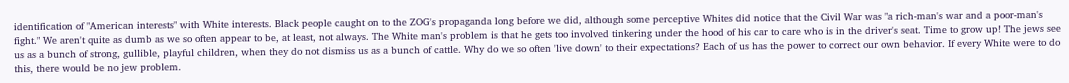identification of "American interests" with White interests. Black people caught on to the ZOG's propaganda long before we did, although some perceptive Whites did notice that the Civil War was "a rich-man's war and a poor-man's fight." We aren't quite as dumb as we so often appear to be, at least, not always. The White man's problem is that he gets too involved tinkering under the hood of his car to care who is in the driver's seat. Time to grow up! The jews see us as a bunch of strong, gullible, playful children, when they do not dismiss us as a bunch of cattle. Why do we so often 'live down' to their expectations? Each of us has the power to correct our own behavior. If every White were to do this, there would be no jew problem.